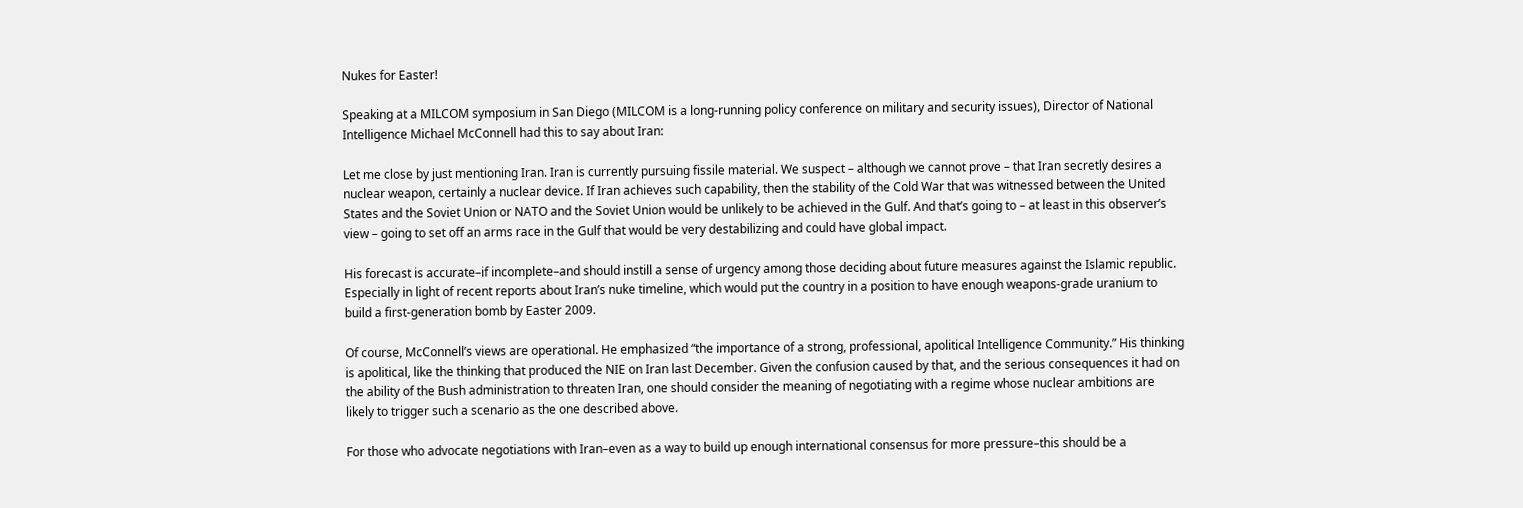Nukes for Easter!

Speaking at a MILCOM symposium in San Diego (MILCOM is a long-running policy conference on military and security issues), Director of National Intelligence Michael McConnell had this to say about Iran:

Let me close by just mentioning Iran. Iran is currently pursuing fissile material. We suspect – although we cannot prove – that Iran secretly desires a nuclear weapon, certainly a nuclear device. If Iran achieves such capability, then the stability of the Cold War that was witnessed between the United States and the Soviet Union or NATO and the Soviet Union would be unlikely to be achieved in the Gulf. And that’s going to – at least in this observer’s view – going to set off an arms race in the Gulf that would be very destabilizing and could have global impact.

His forecast is accurate–if incomplete–and should instill a sense of urgency among those deciding about future measures against the Islamic republic. Especially in light of recent reports about Iran’s nuke timeline, which would put the country in a position to have enough weapons-grade uranium to build a first-generation bomb by Easter 2009.

Of course, McConnell’s views are operational. He emphasized “the importance of a strong, professional, apolitical Intelligence Community.” His thinking is apolitical, like the thinking that produced the NIE on Iran last December. Given the confusion caused by that, and the serious consequences it had on the ability of the Bush administration to threaten Iran, one should consider the meaning of negotiating with a regime whose nuclear ambitions are likely to trigger such a scenario as the one described above.

For those who advocate negotiations with Iran–even as a way to build up enough international consensus for more pressure–this should be a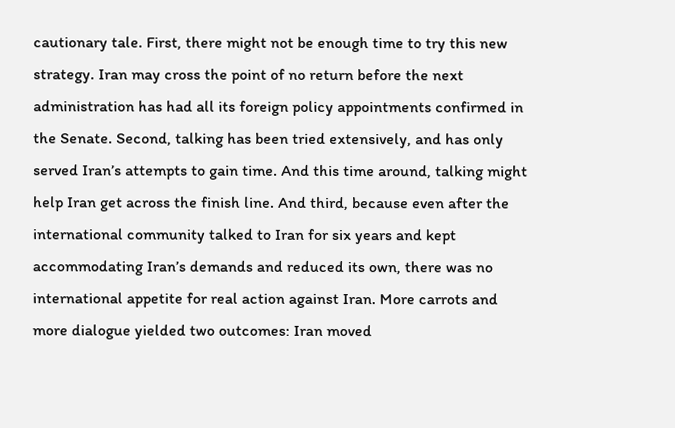cautionary tale. First, there might not be enough time to try this new strategy. Iran may cross the point of no return before the next administration has had all its foreign policy appointments confirmed in the Senate. Second, talking has been tried extensively, and has only served Iran’s attempts to gain time. And this time around, talking might help Iran get across the finish line. And third, because even after the international community talked to Iran for six years and kept accommodating Iran’s demands and reduced its own, there was no international appetite for real action against Iran. More carrots and more dialogue yielded two outcomes: Iran moved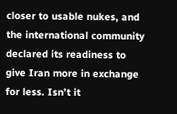closer to usable nukes, and the international community declared its readiness to give Iran more in exchange for less. Isn’t it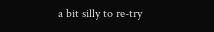a bit silly to re-try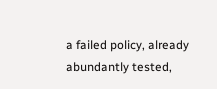a failed policy, already abundantly tested,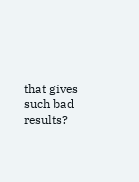that gives such bad results?